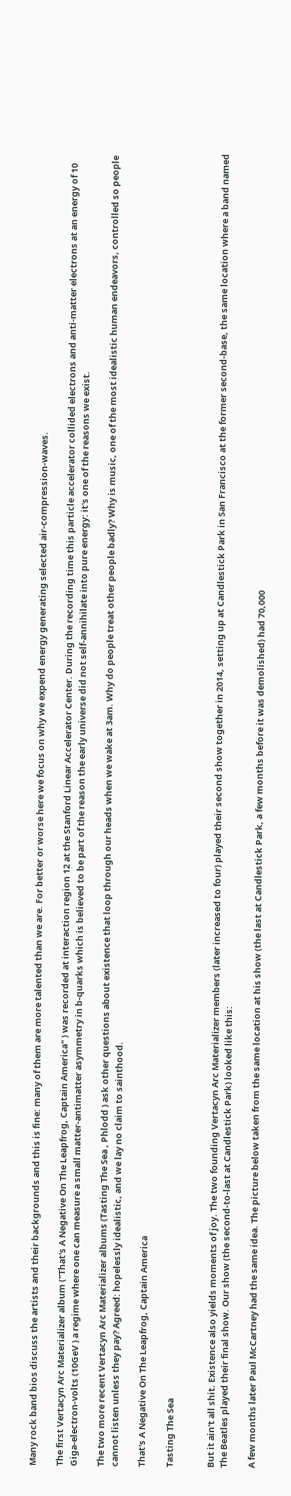Many rock band bios discuss the artists and their backgrounds and this is fine: many of them are more talented than we are. For better or worse here we focus on why we expend energy generating selected air-compression-waves.

The first Vertacyn Arc Materializer album ("That's A Negative On The Leapfrog, Captain America" ) was recorded at interaction region 12 at the Stanford Linear Accelerator Center. During the recording time this particle accelerator collided electrons and anti-matter electrons at an energy of 10 Giga-electron-volts (10GeV ) a regime where one can measure a small matter-antimatter asymmetry in b-quarks which is believed to be part of the reason the early universe did not self-annihilate into pure energy: it's one of the reasons we exist.

The two more recent Vertacyn Arc Materializer albums (Tasting The Sea , Phlodd ) ask other questions about existence that loop through our heads when we wake at 3am. Why do people treat other people badly? Why is music, one of the most idealistic human endeavors, controlled so people cannot listen unless they pay? Agreed: hopelessly idealistic, and we lay no claim to sainthood.

That's A Negative On The Leapfrog, Captain America

Tasting The Sea


But it ain't all shit. Existence also yields moments of joy. The two founding Vertacyn Arc Materializer members (later increased to four) played their second show together in 2014, setting up at Candlestick Park in San Francisco at the former second-base, the same location where a band named The Beatles played their final show. Our show (the second-to-last at Candlestick Park) looked like this:

A few months later Paul McCartney had the same idea. The picture below taken from the same location at his show (the last at Candlestick Park, a few months before it was demolished) had 70,000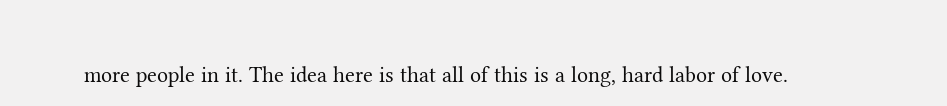more people in it. The idea here is that all of this is a long, hard labor of love.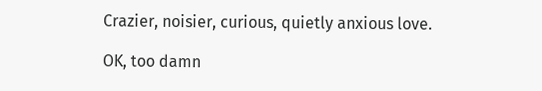Crazier, noisier, curious, quietly anxious love.

OK, too damn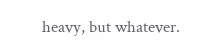heavy, but whatever.